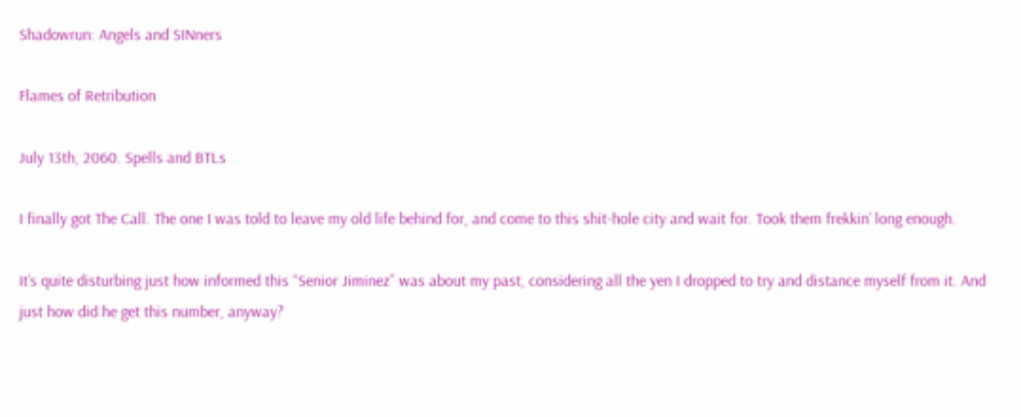Shadowrun: Angels and SINners

Flames of Retribution

July 13th, 2060. Spells and BTLs

I finally got The Call. The one I was told to leave my old life behind for, and come to this shit-hole city and wait for. Took them frekkin’ long enough.

It’s quite disturbing just how informed this “Senior Jiminez” was about my past, considering all the yen I dropped to try and distance myself from it. And just how did he get this number, anyway?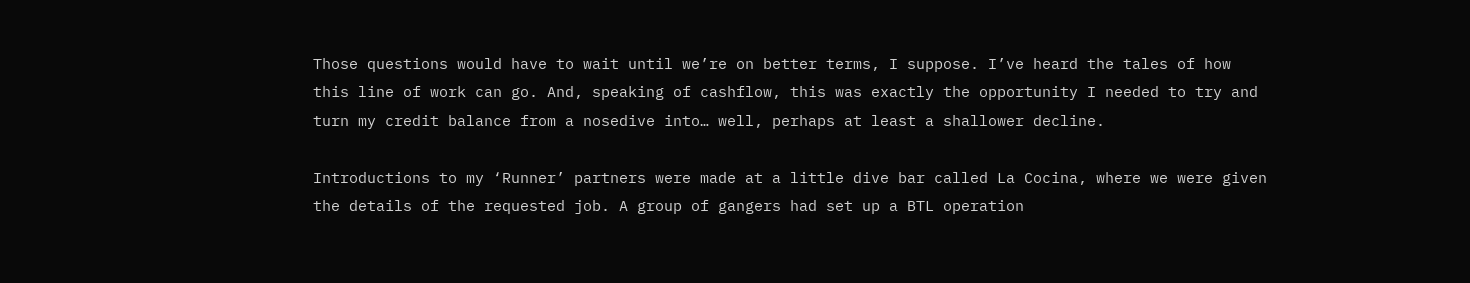Those questions would have to wait until we’re on better terms, I suppose. I’ve heard the tales of how this line of work can go. And, speaking of cashflow, this was exactly the opportunity I needed to try and turn my credit balance from a nosedive into… well, perhaps at least a shallower decline.

Introductions to my ‘Runner’ partners were made at a little dive bar called La Cocina, where we were given the details of the requested job. A group of gangers had set up a BTL operation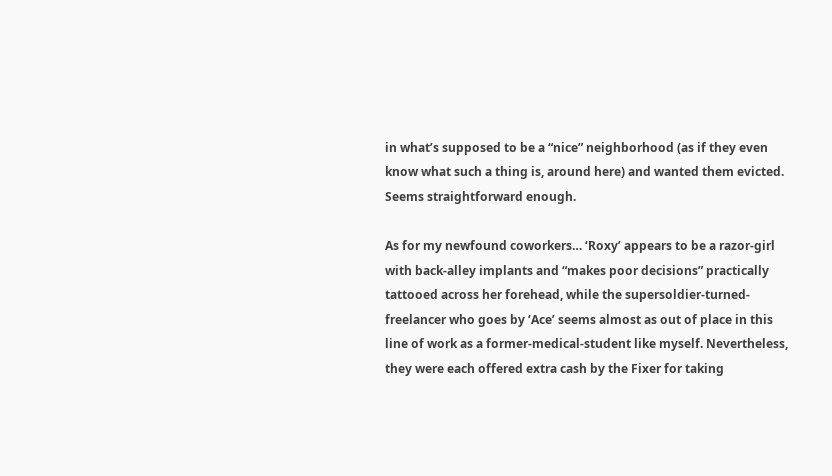in what’s supposed to be a “nice” neighborhood (as if they even know what such a thing is, around here) and wanted them evicted. Seems straightforward enough.

As for my newfound coworkers… ‘Roxy’ appears to be a razor-girl with back-alley implants and “makes poor decisions” practically tattooed across her forehead, while the supersoldier-turned-freelancer who goes by ‘Ace’ seems almost as out of place in this line of work as a former-medical-student like myself. Nevertheless, they were each offered extra cash by the Fixer for taking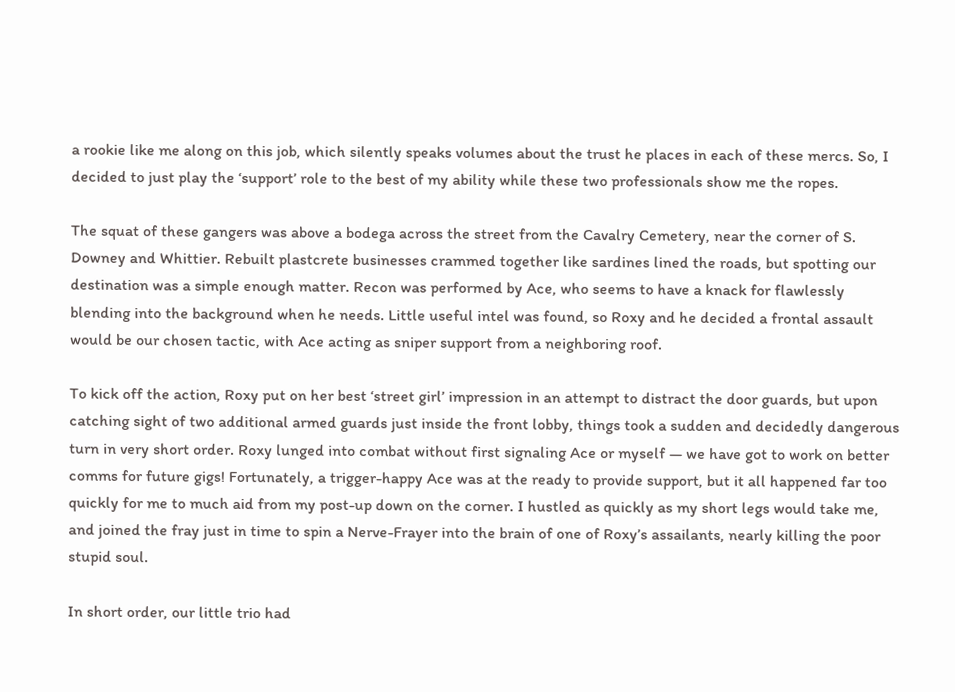a rookie like me along on this job, which silently speaks volumes about the trust he places in each of these mercs. So, I decided to just play the ‘support’ role to the best of my ability while these two professionals show me the ropes.

The squat of these gangers was above a bodega across the street from the Cavalry Cemetery, near the corner of S. Downey and Whittier. Rebuilt plastcrete businesses crammed together like sardines lined the roads, but spotting our destination was a simple enough matter. Recon was performed by Ace, who seems to have a knack for flawlessly blending into the background when he needs. Little useful intel was found, so Roxy and he decided a frontal assault would be our chosen tactic, with Ace acting as sniper support from a neighboring roof.

To kick off the action, Roxy put on her best ‘street girl’ impression in an attempt to distract the door guards, but upon catching sight of two additional armed guards just inside the front lobby, things took a sudden and decidedly dangerous turn in very short order. Roxy lunged into combat without first signaling Ace or myself — we have got to work on better comms for future gigs! Fortunately, a trigger-happy Ace was at the ready to provide support, but it all happened far too quickly for me to much aid from my post-up down on the corner. I hustled as quickly as my short legs would take me, and joined the fray just in time to spin a Nerve-Frayer into the brain of one of Roxy’s assailants, nearly killing the poor stupid soul.

In short order, our little trio had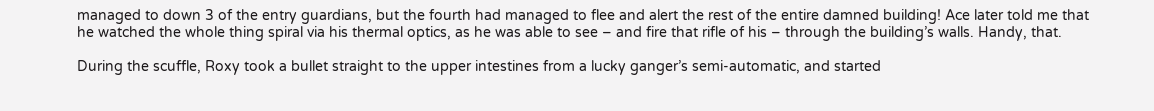managed to down 3 of the entry guardians, but the fourth had managed to flee and alert the rest of the entire damned building! Ace later told me that he watched the whole thing spiral via his thermal optics, as he was able to see – and fire that rifle of his – through the building’s walls. Handy, that.

During the scuffle, Roxy took a bullet straight to the upper intestines from a lucky ganger’s semi-automatic, and started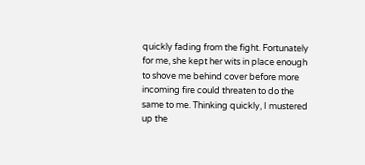quickly fading from the fight. Fortunately for me, she kept her wits in place enough to shove me behind cover before more incoming fire could threaten to do the same to me. Thinking quickly, I mustered up the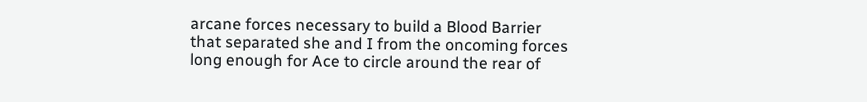arcane forces necessary to build a Blood Barrier that separated she and I from the oncoming forces long enough for Ace to circle around the rear of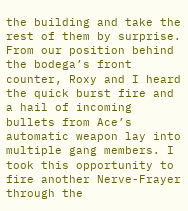the building and take the rest of them by surprise. From our position behind the bodega’s front counter, Roxy and I heard the quick burst fire and a hail of incoming bullets from Ace’s automatic weapon lay into multiple gang members. I took this opportunity to fire another Nerve-Frayer through the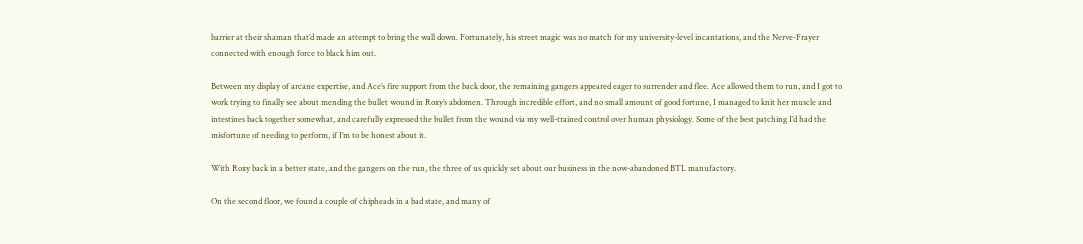barrier at their shaman that’d made an attempt to bring the wall down. Fortunately, his street magic was no match for my university-level incantations, and the Nerve-Frayer connected with enough force to black him out.

Between my display of arcane expertise, and Ace’s fire support from the back door, the remaining gangers appeared eager to surrender and flee. Ace allowed them to run, and I got to work trying to finally see about mending the bullet wound in Roxy’s abdomen. Through incredible effort, and no small amount of good fortune, I managed to knit her muscle and intestines back together somewhat, and carefully expressed the bullet from the wound via my well-trained control over human physiology. Some of the best patching I’d had the misfortune of needing to perform, if I’m to be honest about it.

With Roxy back in a better state, and the gangers on the run, the three of us quickly set about our business in the now-abandoned BTL manufactory.

On the second floor, we found a couple of chipheads in a bad state, and many of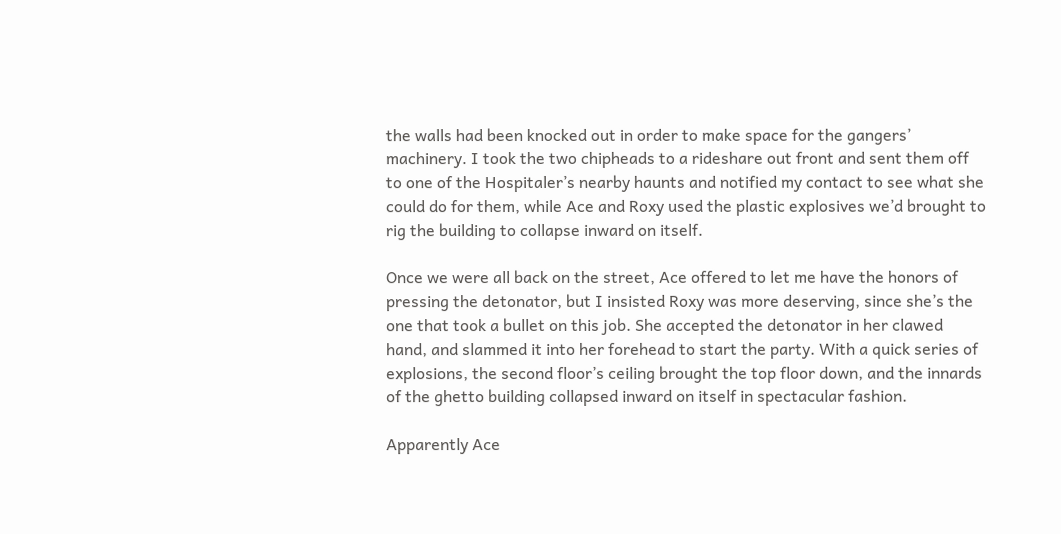the walls had been knocked out in order to make space for the gangers’ machinery. I took the two chipheads to a rideshare out front and sent them off to one of the Hospitaler’s nearby haunts and notified my contact to see what she could do for them, while Ace and Roxy used the plastic explosives we’d brought to rig the building to collapse inward on itself.

Once we were all back on the street, Ace offered to let me have the honors of pressing the detonator, but I insisted Roxy was more deserving, since she’s the one that took a bullet on this job. She accepted the detonator in her clawed hand, and slammed it into her forehead to start the party. With a quick series of explosions, the second floor’s ceiling brought the top floor down, and the innards of the ghetto building collapsed inward on itself in spectacular fashion.

Apparently Ace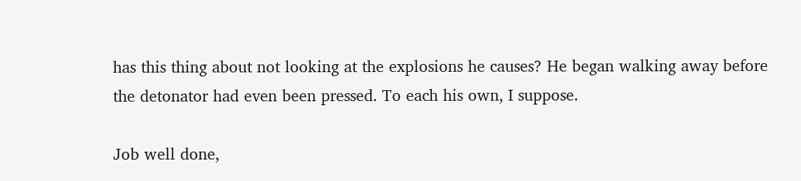has this thing about not looking at the explosions he causes? He began walking away before the detonator had even been pressed. To each his own, I suppose.

Job well done,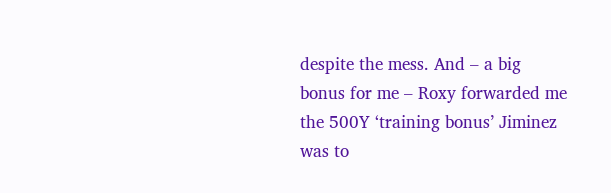despite the mess. And – a big bonus for me – Roxy forwarded me the 500Y ‘training bonus’ Jiminez was to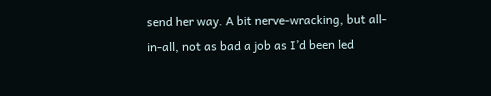send her way. A bit nerve-wracking, but all-in-all, not as bad a job as I’d been led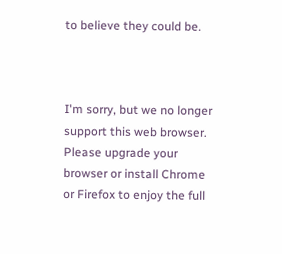to believe they could be.



I'm sorry, but we no longer support this web browser. Please upgrade your browser or install Chrome or Firefox to enjoy the full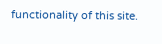functionality of this site.